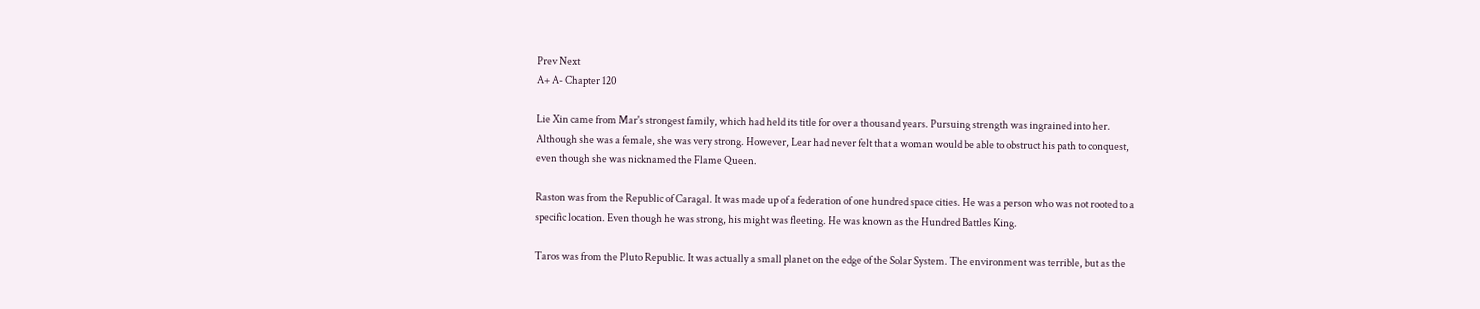Prev Next
A+ A- Chapter 120

Lie Xin came from Mar's strongest family, which had held its title for over a thousand years. Pursuing strength was ingrained into her. Although she was a female, she was very strong. However, Lear had never felt that a woman would be able to obstruct his path to conquest, even though she was nicknamed the Flame Queen.

Raston was from the Republic of Caragal. It was made up of a federation of one hundred space cities. He was a person who was not rooted to a specific location. Even though he was strong, his might was fleeting. He was known as the Hundred Battles King.

Taros was from the Pluto Republic. It was actually a small planet on the edge of the Solar System. The environment was terrible, but as the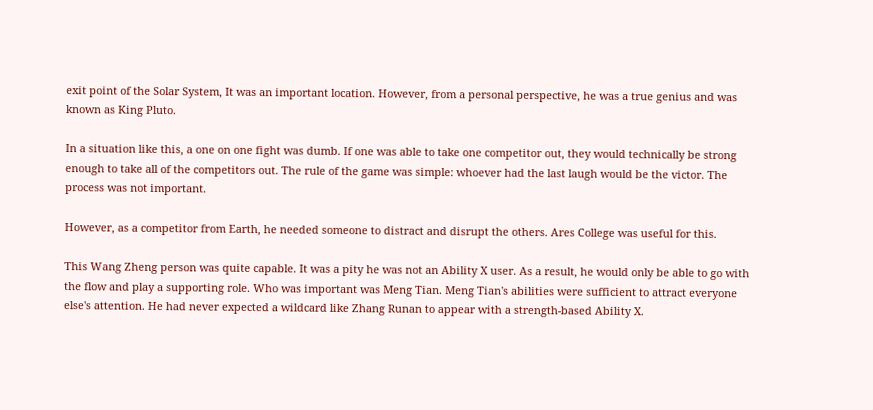exit point of the Solar System, It was an important location. However, from a personal perspective, he was a true genius and was known as King Pluto.

In a situation like this, a one on one fight was dumb. If one was able to take one competitor out, they would technically be strong enough to take all of the competitors out. The rule of the game was simple: whoever had the last laugh would be the victor. The process was not important.

However, as a competitor from Earth, he needed someone to distract and disrupt the others. Ares College was useful for this.

This Wang Zheng person was quite capable. It was a pity he was not an Ability X user. As a result, he would only be able to go with the flow and play a supporting role. Who was important was Meng Tian. Meng Tian's abilities were sufficient to attract everyone else's attention. He had never expected a wildcard like Zhang Runan to appear with a strength-based Ability X.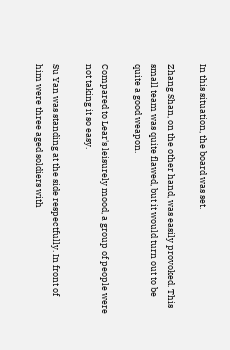In this situation, the board was set.

Zhang Shan, on the other hand, was easily provoked. This small team was quite flawed, but it would turn out to be quite a good weapon.

Compared to Lear's leisurely mood, a group of people were not taking it so easy.

Su Yan was standing at the side respectfully. In front of him were three aged soldiers with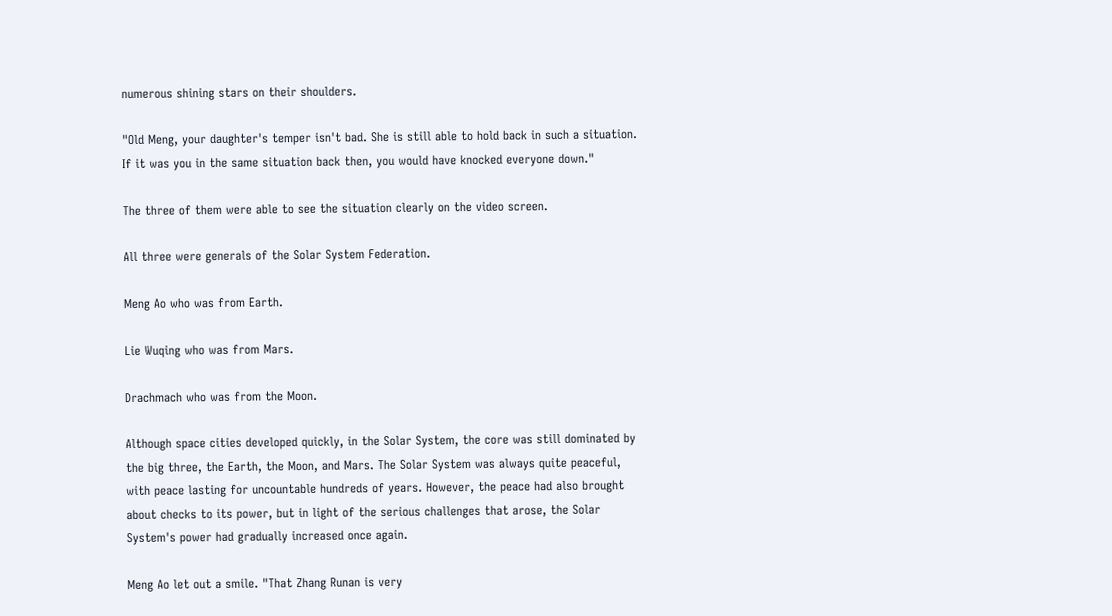numerous shining stars on their shoulders.

"Old Meng, your daughter's temper isn't bad. She is still able to hold back in such a situation. If it was you in the same situation back then, you would have knocked everyone down."

The three of them were able to see the situation clearly on the video screen.

All three were generals of the Solar System Federation.

Meng Ao who was from Earth.

Lie Wuqing who was from Mars.

Drachmach who was from the Moon.

Although space cities developed quickly, in the Solar System, the core was still dominated by the big three, the Earth, the Moon, and Mars. The Solar System was always quite peaceful, with peace lasting for uncountable hundreds of years. However, the peace had also brought about checks to its power, but in light of the serious challenges that arose, the Solar System's power had gradually increased once again.

Meng Ao let out a smile. "That Zhang Runan is very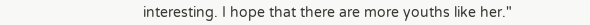interesting. I hope that there are more youths like her."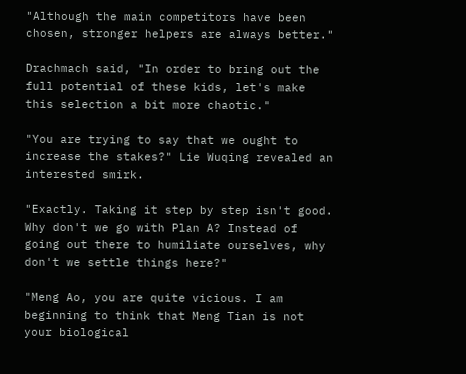"Although the main competitors have been chosen, stronger helpers are always better."

Drachmach said, "In order to bring out the full potential of these kids, let's make this selection a bit more chaotic."

"You are trying to say that we ought to increase the stakes?" Lie Wuqing revealed an interested smirk.

"Exactly. Taking it step by step isn't good. Why don't we go with Plan A? Instead of going out there to humiliate ourselves, why don't we settle things here?"

"Meng Ao, you are quite vicious. I am beginning to think that Meng Tian is not your biological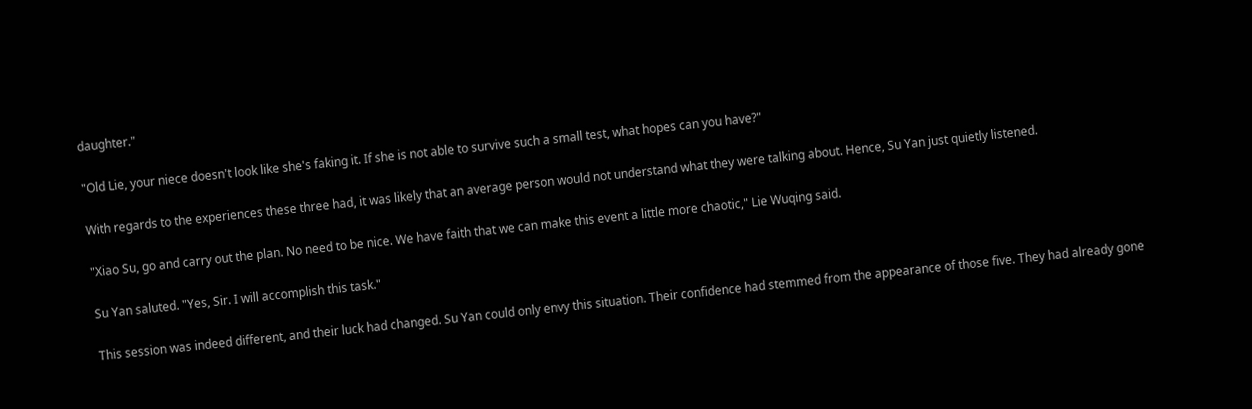daughter."

"Old Lie, your niece doesn't look like she's faking it. If she is not able to survive such a small test, what hopes can you have?"

With regards to the experiences these three had, it was likely that an average person would not understand what they were talking about. Hence, Su Yan just quietly listened.

"Xiao Su, go and carry out the plan. No need to be nice. We have faith that we can make this event a little more chaotic," Lie Wuqing said.

Su Yan saluted. "Yes, Sir. I will accomplish this task."

This session was indeed different, and their luck had changed. Su Yan could only envy this situation. Their confidence had stemmed from the appearance of those five. They had already gone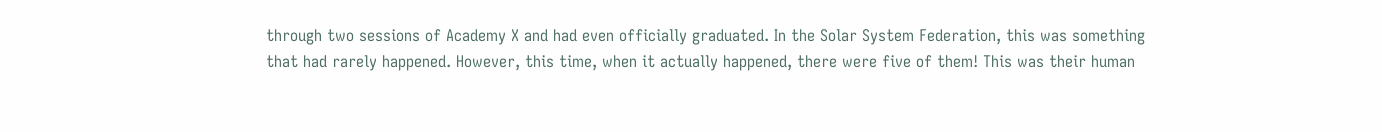through two sessions of Academy X and had even officially graduated. In the Solar System Federation, this was something that had rarely happened. However, this time, when it actually happened, there were five of them! This was their human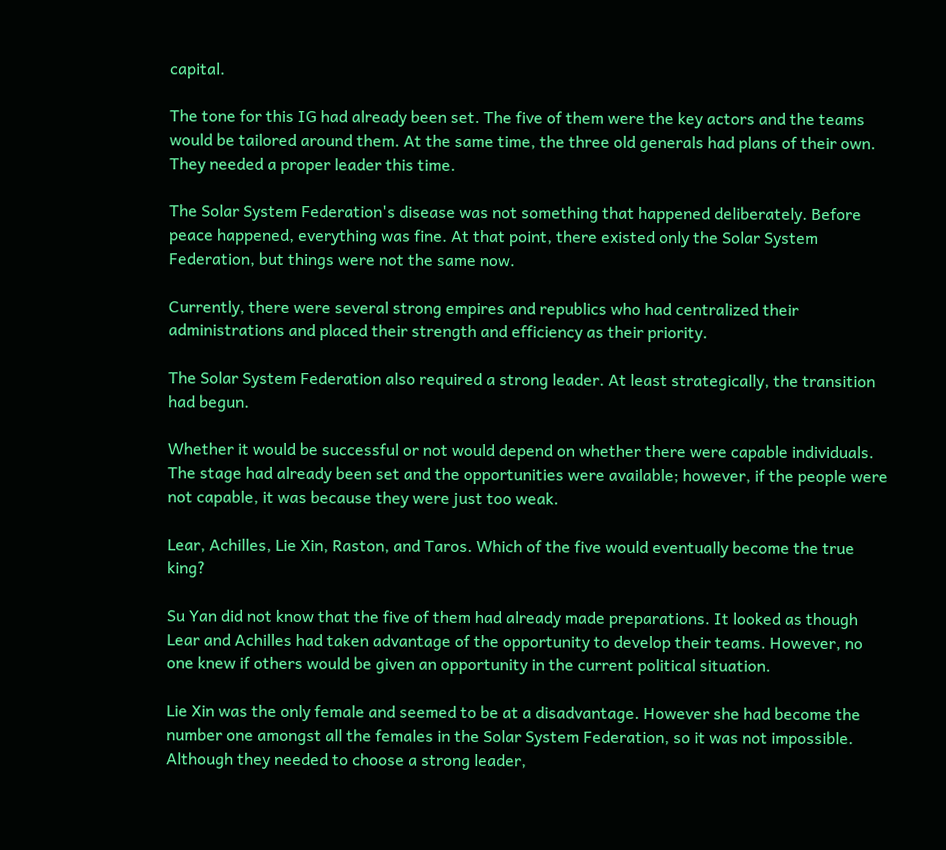capital.

The tone for this IG had already been set. The five of them were the key actors and the teams would be tailored around them. At the same time, the three old generals had plans of their own. They needed a proper leader this time.

The Solar System Federation's disease was not something that happened deliberately. Before peace happened, everything was fine. At that point, there existed only the Solar System Federation, but things were not the same now.

Currently, there were several strong empires and republics who had centralized their administrations and placed their strength and efficiency as their priority.

The Solar System Federation also required a strong leader. At least strategically, the transition had begun.

Whether it would be successful or not would depend on whether there were capable individuals. The stage had already been set and the opportunities were available; however, if the people were not capable, it was because they were just too weak.

Lear, Achilles, Lie Xin, Raston, and Taros. Which of the five would eventually become the true king?

Su Yan did not know that the five of them had already made preparations. It looked as though Lear and Achilles had taken advantage of the opportunity to develop their teams. However, no one knew if others would be given an opportunity in the current political situation.

Lie Xin was the only female and seemed to be at a disadvantage. However she had become the number one amongst all the females in the Solar System Federation, so it was not impossible. Although they needed to choose a strong leader,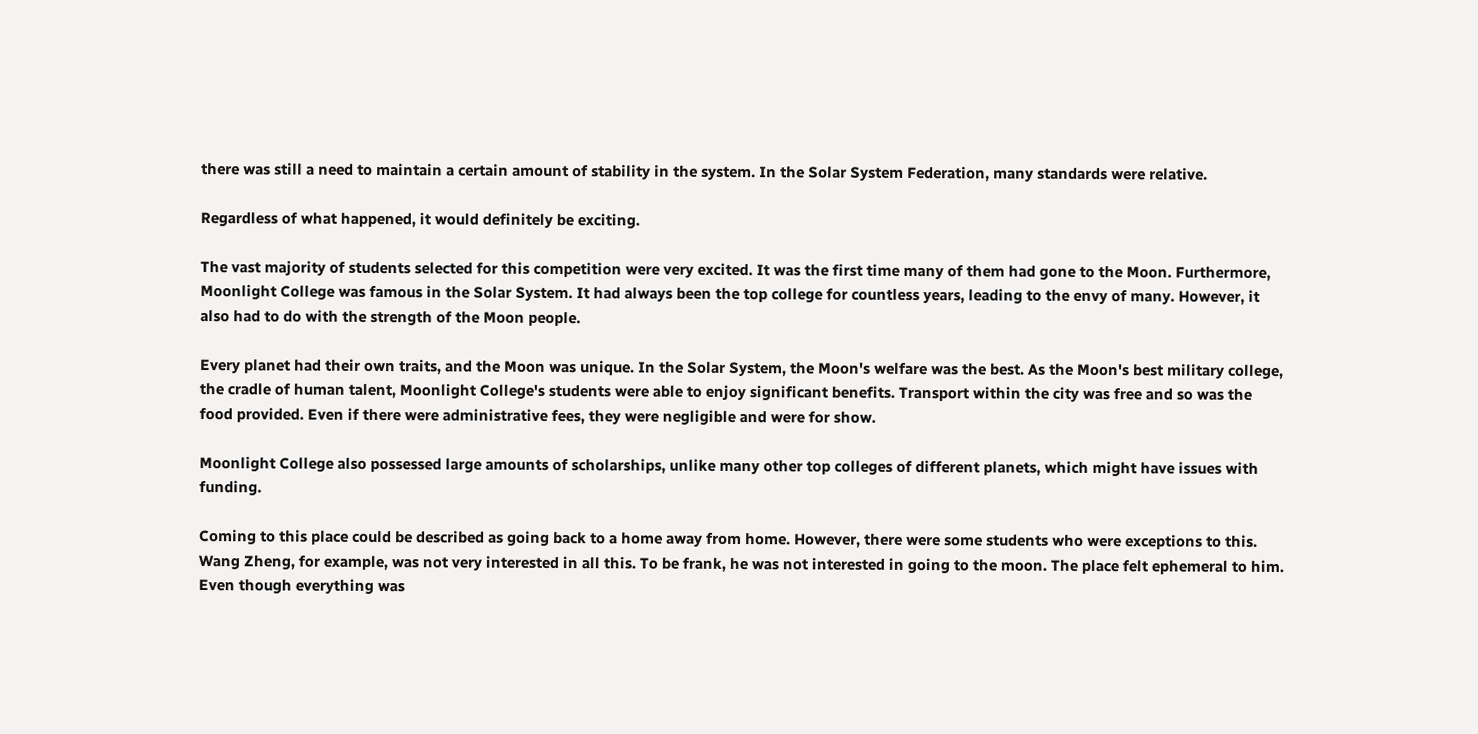there was still a need to maintain a certain amount of stability in the system. In the Solar System Federation, many standards were relative.

Regardless of what happened, it would definitely be exciting.

The vast majority of students selected for this competition were very excited. It was the first time many of them had gone to the Moon. Furthermore, Moonlight College was famous in the Solar System. It had always been the top college for countless years, leading to the envy of many. However, it also had to do with the strength of the Moon people.

Every planet had their own traits, and the Moon was unique. In the Solar System, the Moon's welfare was the best. As the Moon's best military college, the cradle of human talent, Moonlight College's students were able to enjoy significant benefits. Transport within the city was free and so was the food provided. Even if there were administrative fees, they were negligible and were for show.

Moonlight College also possessed large amounts of scholarships, unlike many other top colleges of different planets, which might have issues with funding.

Coming to this place could be described as going back to a home away from home. However, there were some students who were exceptions to this. Wang Zheng, for example, was not very interested in all this. To be frank, he was not interested in going to the moon. The place felt ephemeral to him. Even though everything was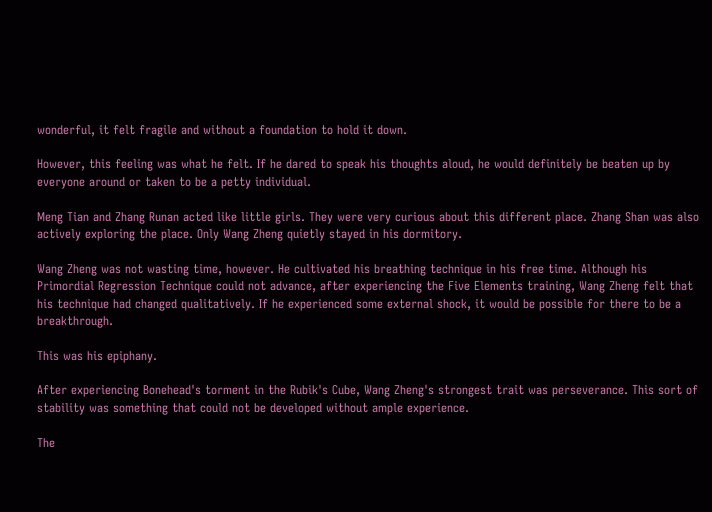wonderful, it felt fragile and without a foundation to hold it down.

However, this feeling was what he felt. If he dared to speak his thoughts aloud, he would definitely be beaten up by everyone around or taken to be a petty individual.

Meng Tian and Zhang Runan acted like little girls. They were very curious about this different place. Zhang Shan was also actively exploring the place. Only Wang Zheng quietly stayed in his dormitory.

Wang Zheng was not wasting time, however. He cultivated his breathing technique in his free time. Although his Primordial Regression Technique could not advance, after experiencing the Five Elements training, Wang Zheng felt that his technique had changed qualitatively. If he experienced some external shock, it would be possible for there to be a breakthrough.

This was his epiphany.

After experiencing Bonehead's torment in the Rubik's Cube, Wang Zheng's strongest trait was perseverance. This sort of stability was something that could not be developed without ample experience.

The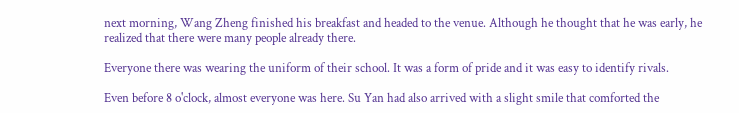next morning, Wang Zheng finished his breakfast and headed to the venue. Although he thought that he was early, he realized that there were many people already there.

Everyone there was wearing the uniform of their school. It was a form of pride and it was easy to identify rivals.

Even before 8 o'clock, almost everyone was here. Su Yan had also arrived with a slight smile that comforted the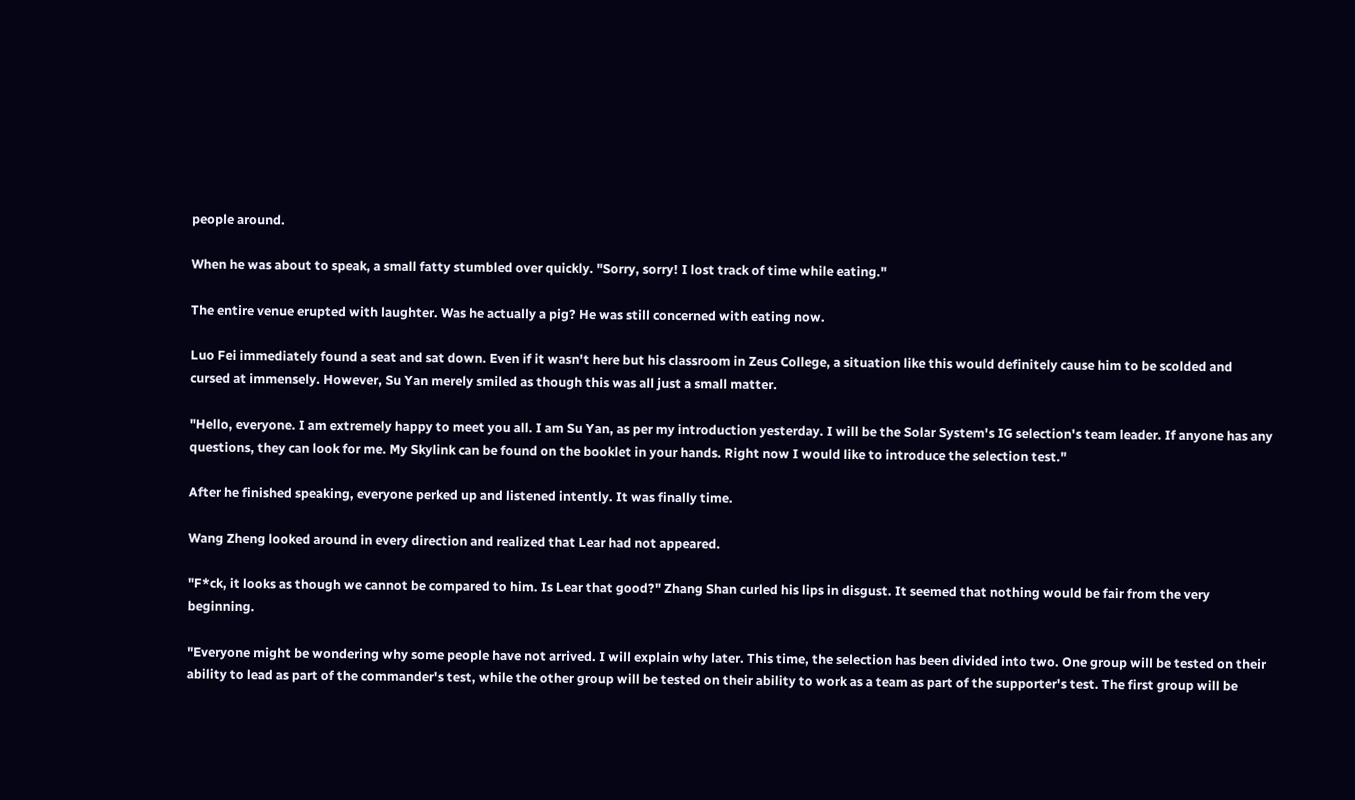people around.

When he was about to speak, a small fatty stumbled over quickly. "Sorry, sorry! I lost track of time while eating."

The entire venue erupted with laughter. Was he actually a pig? He was still concerned with eating now.

Luo Fei immediately found a seat and sat down. Even if it wasn't here but his classroom in Zeus College, a situation like this would definitely cause him to be scolded and cursed at immensely. However, Su Yan merely smiled as though this was all just a small matter.

"Hello, everyone. I am extremely happy to meet you all. I am Su Yan, as per my introduction yesterday. I will be the Solar System's IG selection's team leader. If anyone has any questions, they can look for me. My Skylink can be found on the booklet in your hands. Right now I would like to introduce the selection test."

After he finished speaking, everyone perked up and listened intently. It was finally time.

Wang Zheng looked around in every direction and realized that Lear had not appeared.

"F*ck, it looks as though we cannot be compared to him. Is Lear that good?" Zhang Shan curled his lips in disgust. It seemed that nothing would be fair from the very beginning.

"Everyone might be wondering why some people have not arrived. I will explain why later. This time, the selection has been divided into two. One group will be tested on their ability to lead as part of the commander's test, while the other group will be tested on their ability to work as a team as part of the supporter's test. The first group will be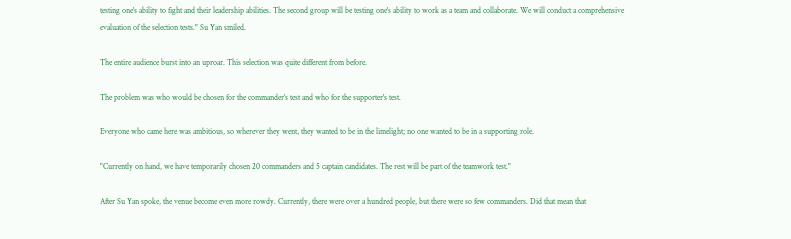testing one's ability to fight and their leadership abilities. The second group will be testing one's ability to work as a team and collaborate. We will conduct a comprehensive evaluation of the selection tests." Su Yan smiled.

The entire audience burst into an uproar. This selection was quite different from before.

The problem was who would be chosen for the commander's test and who for the supporter's test.

Everyone who came here was ambitious, so wherever they went, they wanted to be in the limelight; no one wanted to be in a supporting role.

"Currently on hand, we have temporarily chosen 20 commanders and 5 captain candidates. The rest will be part of the teamwork test."

After Su Yan spoke, the venue become even more rowdy. Currently, there were over a hundred people, but there were so few commanders. Did that mean that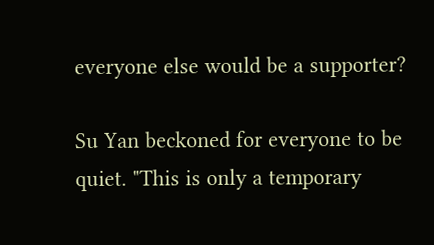everyone else would be a supporter?

Su Yan beckoned for everyone to be quiet. "This is only a temporary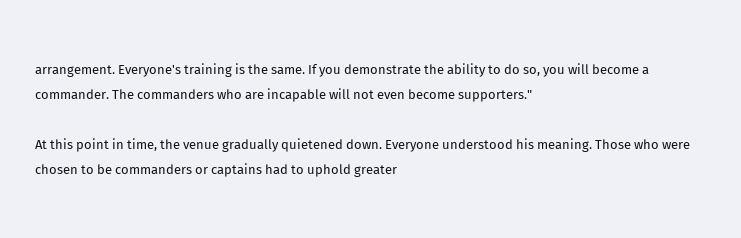arrangement. Everyone's training is the same. If you demonstrate the ability to do so, you will become a commander. The commanders who are incapable will not even become supporters."

At this point in time, the venue gradually quietened down. Everyone understood his meaning. Those who were chosen to be commanders or captains had to uphold greater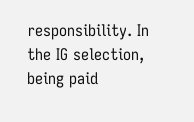responsibility. In the IG selection, being paid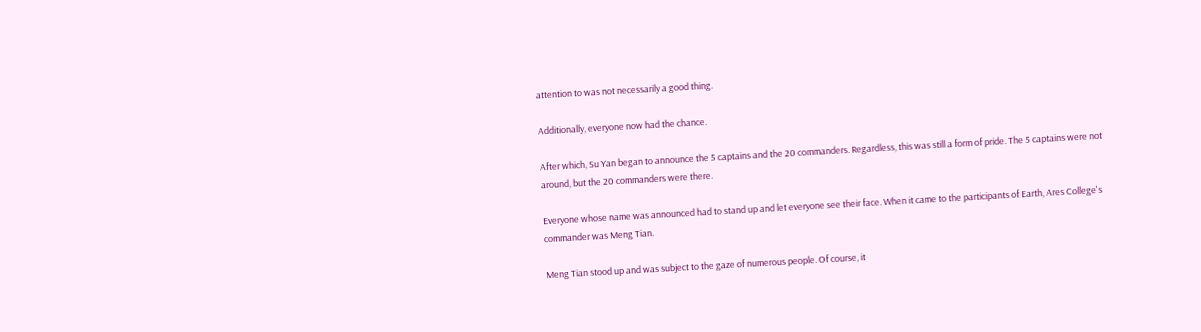attention to was not necessarily a good thing.

Additionally, everyone now had the chance.

After which, Su Yan began to announce the 5 captains and the 20 commanders. Regardless, this was still a form of pride. The 5 captains were not around, but the 20 commanders were there.

Everyone whose name was announced had to stand up and let everyone see their face. When it came to the participants of Earth, Ares College's commander was Meng Tian.

Meng Tian stood up and was subject to the gaze of numerous people. Of course, it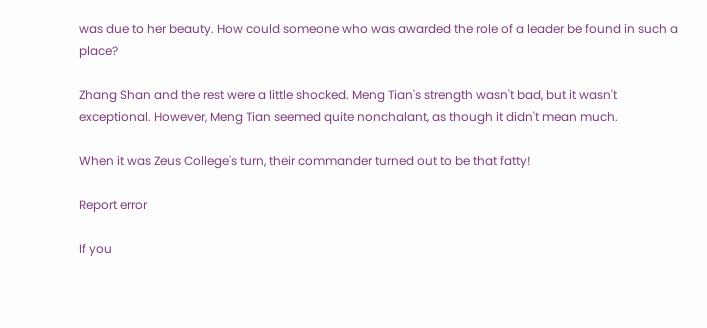was due to her beauty. How could someone who was awarded the role of a leader be found in such a place?

Zhang Shan and the rest were a little shocked. Meng Tian's strength wasn't bad, but it wasn't exceptional. However, Meng Tian seemed quite nonchalant, as though it didn't mean much.

When it was Zeus College's turn, their commander turned out to be that fatty!

Report error

If you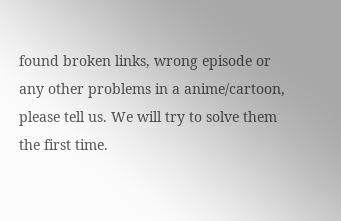found broken links, wrong episode or any other problems in a anime/cartoon, please tell us. We will try to solve them the first time.